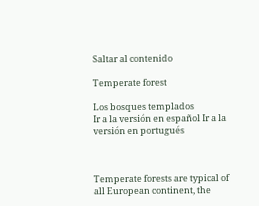Saltar al contenido

Temperate forest

Los bosques templados
Ir a la versión en español Ir a la versión en portugués



Temperate forests are typical of all European continent, the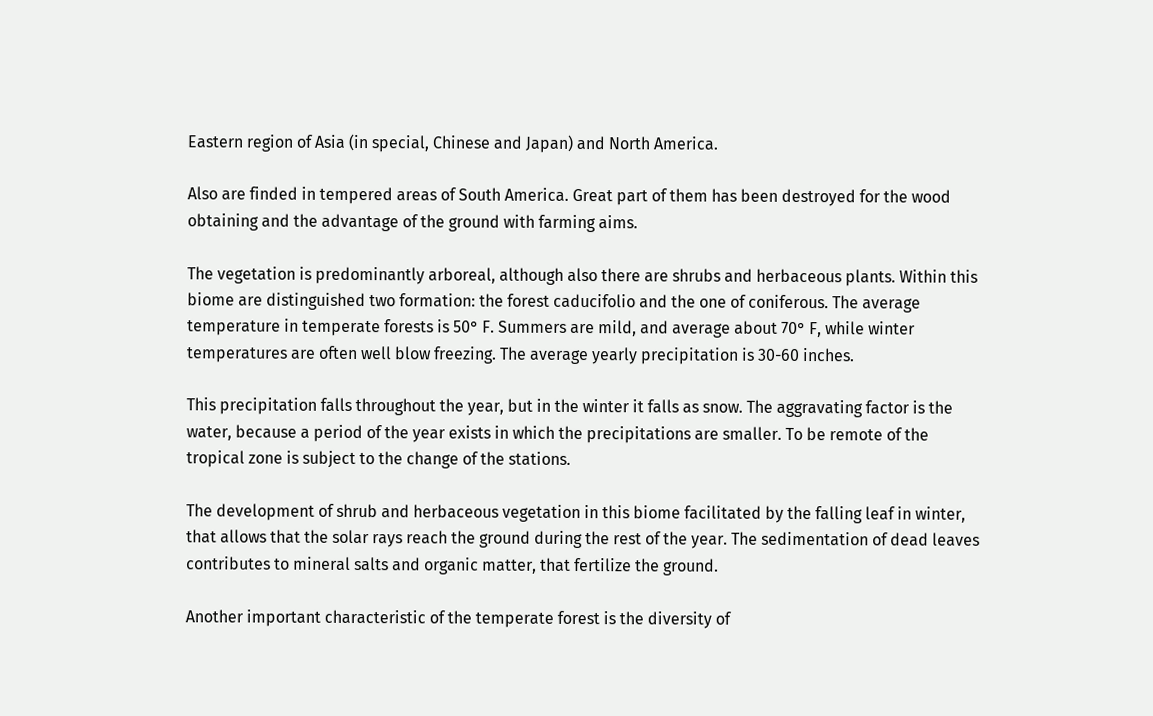Eastern region of Asia (in special, Chinese and Japan) and North America.

Also are finded in tempered areas of South America. Great part of them has been destroyed for the wood obtaining and the advantage of the ground with farming aims.

The vegetation is predominantly arboreal, although also there are shrubs and herbaceous plants. Within this biome are distinguished two formation: the forest caducifolio and the one of coniferous. The average temperature in temperate forests is 50° F. Summers are mild, and average about 70° F, while winter temperatures are often well blow freezing. The average yearly precipitation is 30-60 inches.

This precipitation falls throughout the year, but in the winter it falls as snow. The aggravating factor is the water, because a period of the year exists in which the precipitations are smaller. To be remote of the tropical zone is subject to the change of the stations.

The development of shrub and herbaceous vegetation in this biome facilitated by the falling leaf in winter, that allows that the solar rays reach the ground during the rest of the year. The sedimentation of dead leaves contributes to mineral salts and organic matter, that fertilize the ground.

Another important characteristic of the temperate forest is the diversity of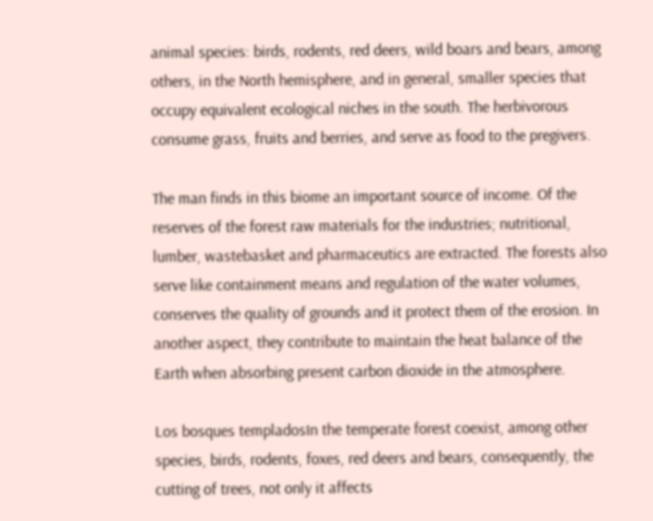animal species: birds, rodents, red deers, wild boars and bears, among others, in the North hemisphere, and in general, smaller species that occupy equivalent ecological niches in the south. The herbivorous consume grass, fruits and berries, and serve as food to the pregivers.

The man finds in this biome an important source of income. Of the reserves of the forest raw materials for the industries; nutritional, lumber, wastebasket and pharmaceutics are extracted. The forests also serve like containment means and regulation of the water volumes, conserves the quality of grounds and it protect them of the erosion. In another aspect, they contribute to maintain the heat balance of the Earth when absorbing present carbon dioxide in the atmosphere.

Los bosques templadosIn the temperate forest coexist, among other species, birds, rodents, foxes, red deers and bears, consequently, the cutting of trees, not only it affects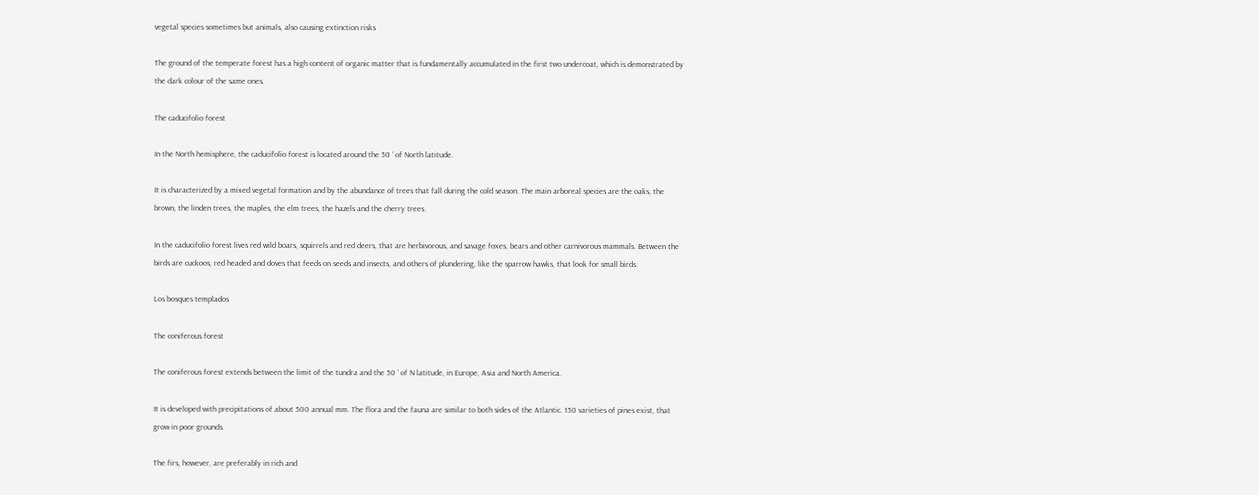vegetal species sometimes but animals, also causing extinction risks

The ground of the temperate forest has a high content of organic matter that is fundamentally accumulated in the first two undercoat, which is demonstrated by the dark colour of the same ones.

The caducifolio forest

In the North hemisphere, the caducifolio forest is located around the 50 ‘ of North latitude.

It is characterized by a mixed vegetal formation and by the abundance of trees that fall during the cold season. The main arboreal species are the oaks, the brown, the linden trees, the maples, the elm trees, the hazels and the cherry trees.

In the caducifolio forest lives red wild boars, squirrels and red deers, that are herbivorous, and savage foxes, bears and other carnivorous mammals. Between the birds are cuckoos, red headed and doves that feeds on seeds and insects, and others of plundering, like the sparrow hawks, that look for small birds.

Los bosques templados

The coniferous forest

The coniferous forest extends between the limit of the tundra and the 50 ‘ of N latitude, in Europe, Asia and North America.

It is developed with precipitations of about 500 annual mm. The flora and the fauna are similar to both sides of the Atlantic. 150 varieties of pines exist, that grow in poor grounds.

The firs, however, are preferably in rich and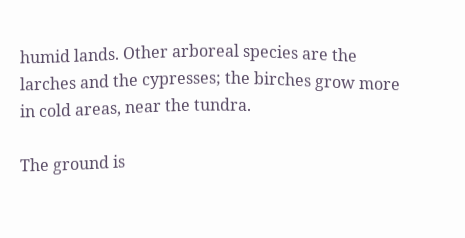humid lands. Other arboreal species are the larches and the cypresses; the birches grow more in cold areas, near the tundra.

The ground is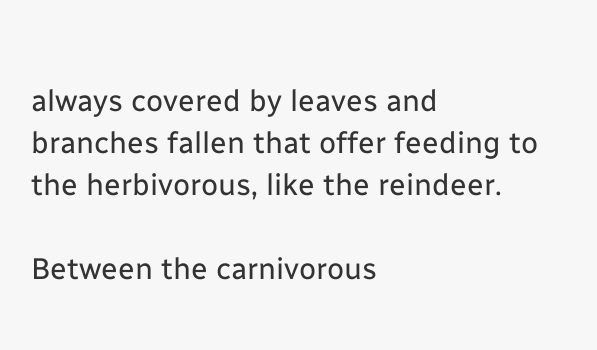always covered by leaves and branches fallen that offer feeding to the herbivorous, like the reindeer.

Between the carnivorous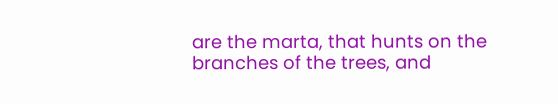are the marta, that hunts on the branches of the trees, and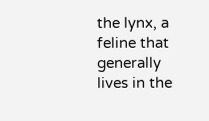the lynx, a feline that generally lives in the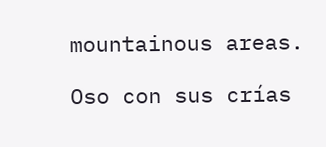mountainous areas.

Oso con sus crías